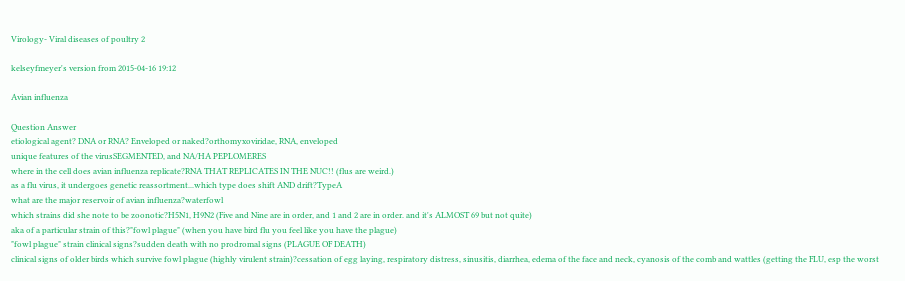Virology- Viral diseases of poultry 2

kelseyfmeyer's version from 2015-04-16 19:12

Avian influenza

Question Answer
etiological agent? DNA or RNA? Enveloped or naked?orthomyxoviridae, RNA, enveloped
unique features of the virusSEGMENTED, and NA/HA PEPLOMERES
where in the cell does avian influenza replicate?RNA THAT REPLICATES IN THE NUC!! (flus are weird.)
as a flu virus, it undergoes genetic reassortment...which type does shift AND drift?TypeA
what are the major reservoir of avian influenza?waterfowl
which strains did she note to be zoonotic?H5N1, H9N2 (Five and Nine are in order, and 1 and 2 are in order. and it's ALMOST 69 but not quite)
aka of a particular strain of this?"fowl plague" (when you have bird flu you feel like you have the plague)
"fowl plague" strain clinical signs?sudden death with no prodromal signs (PLAGUE OF DEATH)
clinical signs of older birds which survive fowl plague (highly virulent strain)?cessation of egg laying, respiratory distress, sinusitis, diarrhea, edema of the face and neck, cyanosis of the comb and wattles (getting the FLU, esp the worst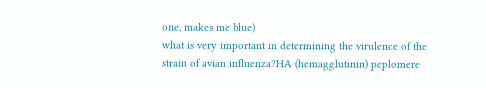one, makes me blue)
what is very important in determining the virulence of the strain of avian influenza?HA (hemagglutinin) peplomere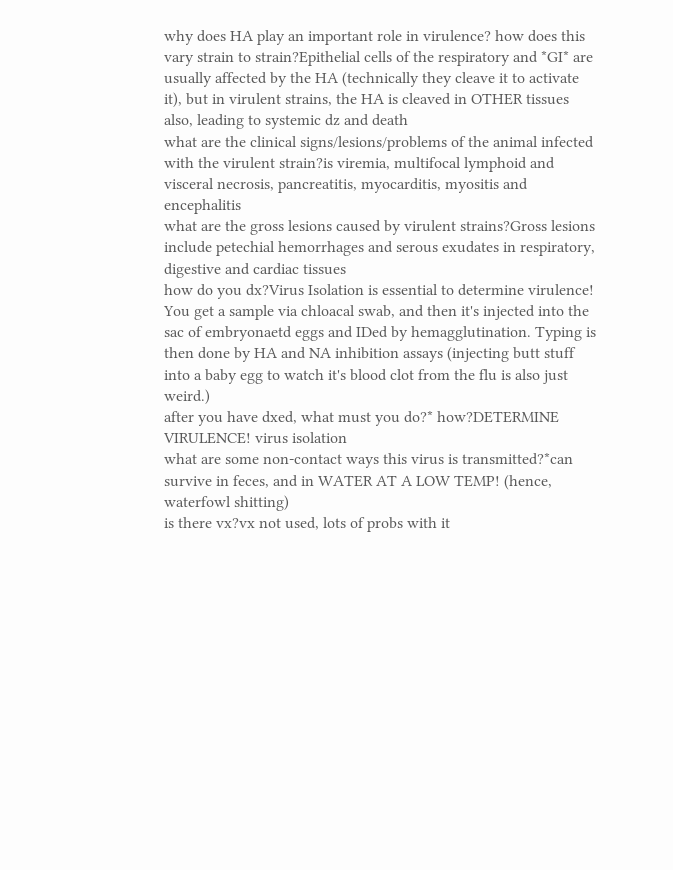why does HA play an important role in virulence? how does this vary strain to strain?Epithelial cells of the respiratory and *GI* are usually affected by the HA (technically they cleave it to activate it), but in virulent strains, the HA is cleaved in OTHER tissues also, leading to systemic dz and death
what are the clinical signs/lesions/problems of the animal infected with the virulent strain?is viremia, multifocal lymphoid and visceral necrosis, pancreatitis, myocarditis, myositis and encephalitis
what are the gross lesions caused by virulent strains?Gross lesions include petechial hemorrhages and serous exudates in respiratory, digestive and cardiac tissues
how do you dx?Virus Isolation is essential to determine virulence! You get a sample via chloacal swab, and then it's injected into the sac of embryonaetd eggs and IDed by hemagglutination. Typing is then done by HA and NA inhibition assays (injecting butt stuff into a baby egg to watch it's blood clot from the flu is also just weird.)
after you have dxed, what must you do?* how?DETERMINE VIRULENCE! virus isolation
what are some non-contact ways this virus is transmitted?*can survive in feces, and in WATER AT A LOW TEMP! (hence, waterfowl shitting)
is there vx?vx not used, lots of probs with it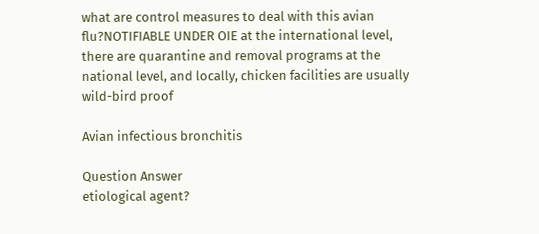what are control measures to deal with this avian flu?NOTIFIABLE UNDER OIE at the international level, there are quarantine and removal programs at the national level, and locally, chicken facilities are usually wild-bird proof

Avian infectious bronchitis

Question Answer
etiological agent?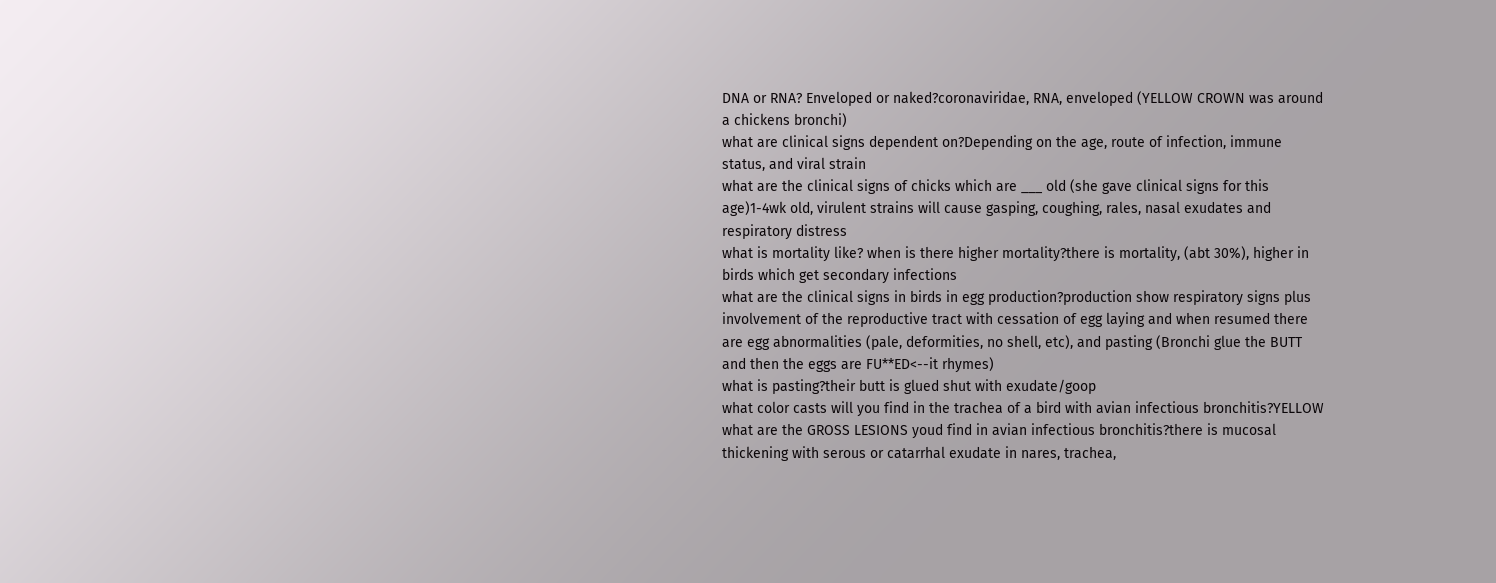DNA or RNA? Enveloped or naked?coronaviridae, RNA, enveloped (YELLOW CROWN was around a chickens bronchi)
what are clinical signs dependent on?Depending on the age, route of infection, immune status, and viral strain
what are the clinical signs of chicks which are ___ old (she gave clinical signs for this age)1-4wk old, virulent strains will cause gasping, coughing, rales, nasal exudates and respiratory distress
what is mortality like? when is there higher mortality?there is mortality, (abt 30%), higher in birds which get secondary infections
what are the clinical signs in birds in egg production?production show respiratory signs plus involvement of the reproductive tract with cessation of egg laying and when resumed there are egg abnormalities (pale, deformities, no shell, etc), and pasting (Bronchi glue the BUTT and then the eggs are FU**ED<--it rhymes)
what is pasting?their butt is glued shut with exudate/goop
what color casts will you find in the trachea of a bird with avian infectious bronchitis?YELLOW
what are the GROSS LESIONS youd find in avian infectious bronchitis?there is mucosal thickening with serous or catarrhal exudate in nares, trachea,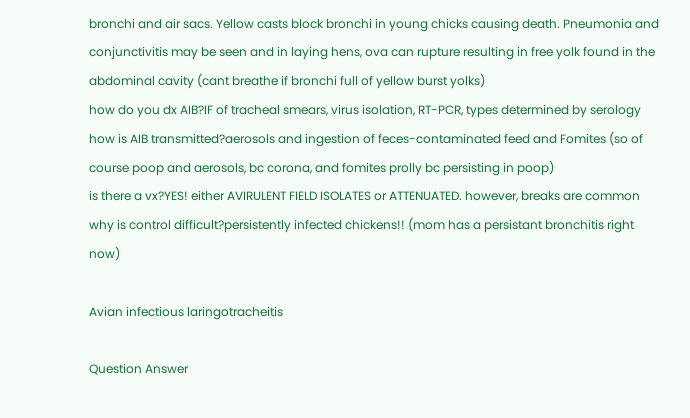bronchi and air sacs. Yellow casts block bronchi in young chicks causing death. Pneumonia and conjunctivitis may be seen and in laying hens, ova can rupture resulting in free yolk found in the abdominal cavity (cant breathe if bronchi full of yellow burst yolks)
how do you dx AIB?IF of tracheal smears, virus isolation, RT-PCR, types determined by serology
how is AIB transmitted?aerosols and ingestion of feces-contaminated feed and Fomites (so of course poop and aerosols, bc corona, and fomites prolly bc persisting in poop)
is there a vx?YES! either AVIRULENT FIELD ISOLATES or ATTENUATED. however, breaks are common
why is control difficult?persistently infected chickens!! (mom has a persistant bronchitis right now)

Avian infectious laringotracheitis

Question Answer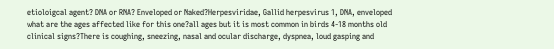etioloigcal agent? DNA or RNA? Enveloped or Naked?Herpesviridae, Gallid herpesvirus 1, DNA, enveloped
what are the ages affected like for this one?all ages but it is most common in birds 4-18 months old
clinical signs?There is coughing, sneezing, nasal and ocular discharge, dyspnea, loud gasping and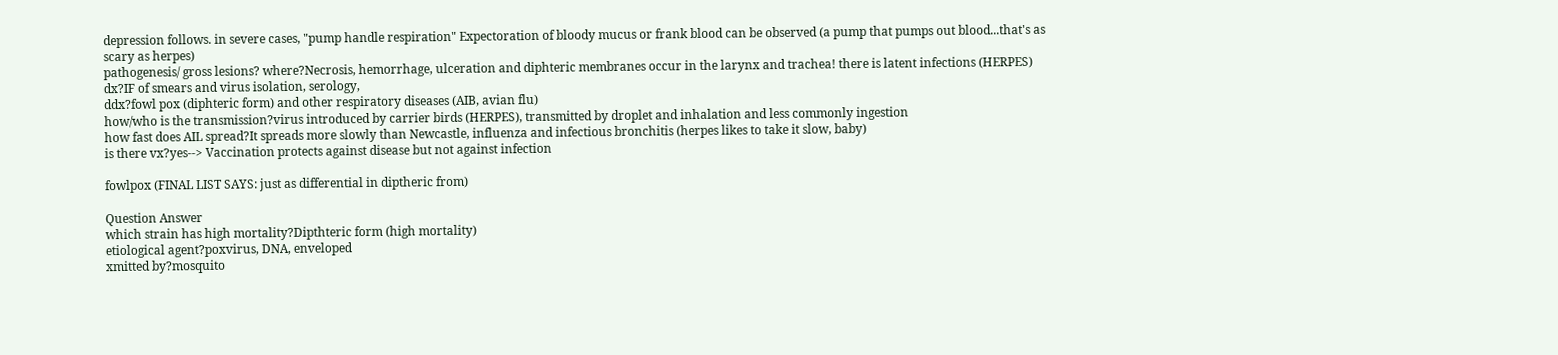depression follows. in severe cases, "pump handle respiration" Expectoration of bloody mucus or frank blood can be observed (a pump that pumps out blood...that's as scary as herpes)
pathogenesis/ gross lesions? where?Necrosis, hemorrhage, ulceration and diphteric membranes occur in the larynx and trachea! there is latent infections (HERPES)
dx?IF of smears and virus isolation, serology,
ddx?fowl pox (diphteric form) and other respiratory diseases (AIB, avian flu)
how/who is the transmission?virus introduced by carrier birds (HERPES), transmitted by droplet and inhalation and less commonly ingestion
how fast does AIL spread?It spreads more slowly than Newcastle, influenza and infectious bronchitis (herpes likes to take it slow, baby)
is there vx?yes--> Vaccination protects against disease but not against infection

fowlpox (FINAL LIST SAYS: just as differential in diptheric from)

Question Answer
which strain has high mortality?Dipthteric form (high mortality)
etiological agent?poxvirus, DNA, enveloped
xmitted by?mosquito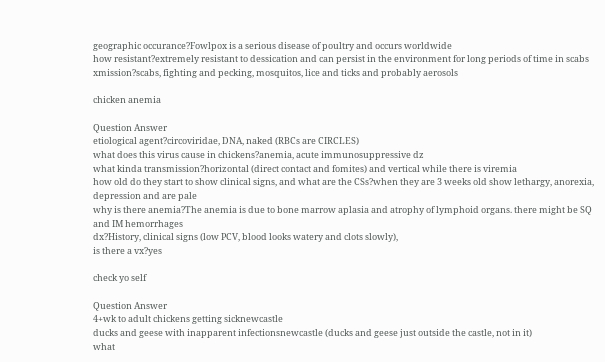geographic occurance?Fowlpox is a serious disease of poultry and occurs worldwide
how resistant?extremely resistant to dessication and can persist in the environment for long periods of time in scabs
xmission?scabs, fighting and pecking, mosquitos, lice and ticks and probably aerosols

chicken anemia

Question Answer
etiological agent?circoviridae, DNA, naked (RBCs are CIRCLES)
what does this virus cause in chickens?anemia, acute immunosuppressive dz
what kinda transmission?horizontal (direct contact and fomites) and vertical while there is viremia
how old do they start to show clinical signs, and what are the CSs?when they are 3 weeks old show lethargy, anorexia, depression and are pale
why is there anemia?The anemia is due to bone marrow aplasia and atrophy of lymphoid organs. there might be SQ and IM hemorrhages
dx?History, clinical signs (low PCV, blood looks watery and clots slowly),
is there a vx?yes

check yo self

Question Answer
4+wk to adult chickens getting sicknewcastle
ducks and geese with inapparent infectionsnewcastle (ducks and geese just outside the castle, not in it)
what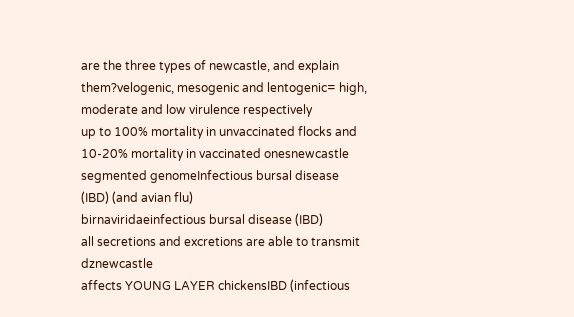are the three types of newcastle, and explain them?velogenic, mesogenic and lentogenic= high, moderate and low virulence respectively
up to 100% mortality in unvaccinated flocks and 10-20% mortality in vaccinated onesnewcastle
segmented genomeInfectious bursal disease (IBD) (and avian flu)
birnaviridaeinfectious bursal disease (IBD)
all secretions and excretions are able to transmit dznewcastle
affects YOUNG LAYER chickensIBD (infectious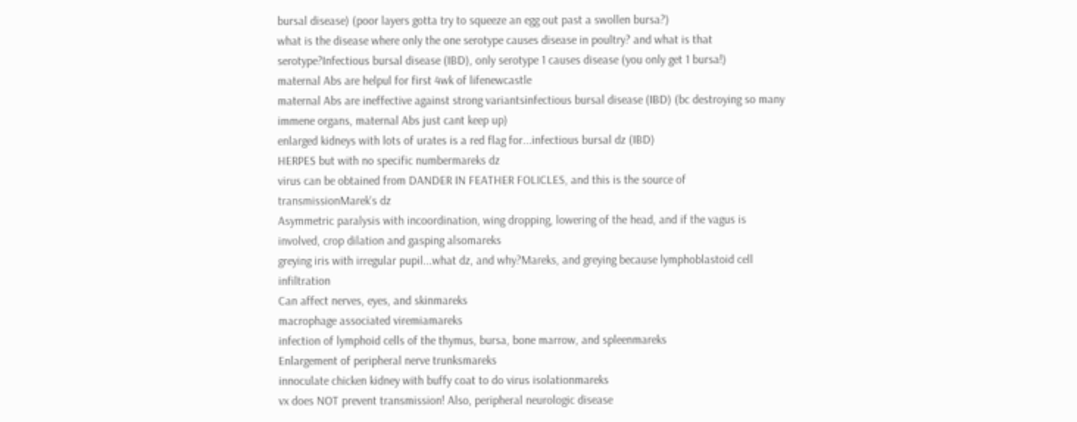bursal disease) (poor layers gotta try to squeeze an egg out past a swollen bursa?)
what is the disease where only the one serotype causes disease in poultry? and what is that serotype?Infectious bursal disease (IBD), only serotype 1 causes disease (you only get 1 bursa!)
maternal Abs are helpul for first 4wk of lifenewcastle
maternal Abs are ineffective against strong variantsinfectious bursal disease (IBD) (bc destroying so many immene organs, maternal Abs just cant keep up)
enlarged kidneys with lots of urates is a red flag for...infectious bursal dz (IBD)
HERPES but with no specific numbermareks dz
virus can be obtained from DANDER IN FEATHER FOLICLES, and this is the source of transmissionMarek's dz
Asymmetric paralysis with incoordination, wing dropping, lowering of the head, and if the vagus is involved, crop dilation and gasping alsomareks
greying iris with irregular pupil...what dz, and why?Mareks, and greying because lymphoblastoid cell infiltration
Can affect nerves, eyes, and skinmareks
macrophage associated viremiamareks
infection of lymphoid cells of the thymus, bursa, bone marrow, and spleenmareks
Enlargement of peripheral nerve trunksmareks
innoculate chicken kidney with buffy coat to do virus isolationmareks
vx does NOT prevent transmission! Also, peripheral neurologic disease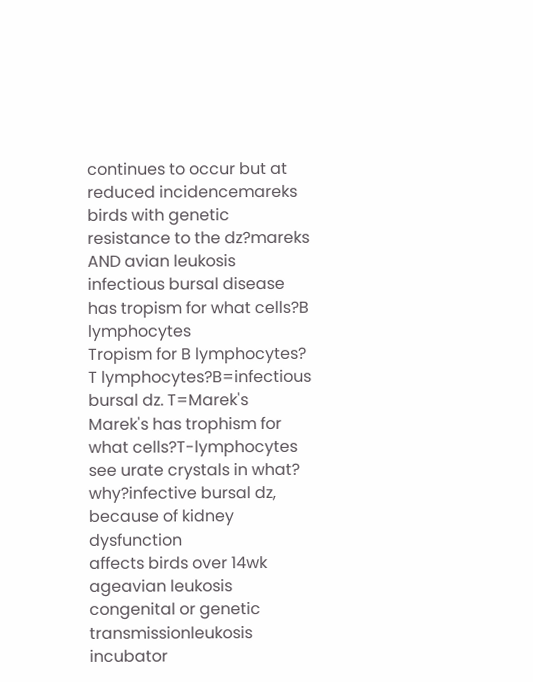continues to occur but at reduced incidencemareks
birds with genetic resistance to the dz?mareks AND avian leukosis
infectious bursal disease has tropism for what cells?B lymphocytes
Tropism for B lymphocytes? T lymphocytes?B=infectious bursal dz. T=Marek's
Marek's has trophism for what cells?T-lymphocytes
see urate crystals in what? why?infective bursal dz, because of kidney dysfunction
affects birds over 14wk ageavian leukosis
congenital or genetic transmissionleukosis
incubator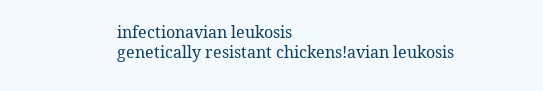infectionavian leukosis
genetically resistant chickens!avian leukosis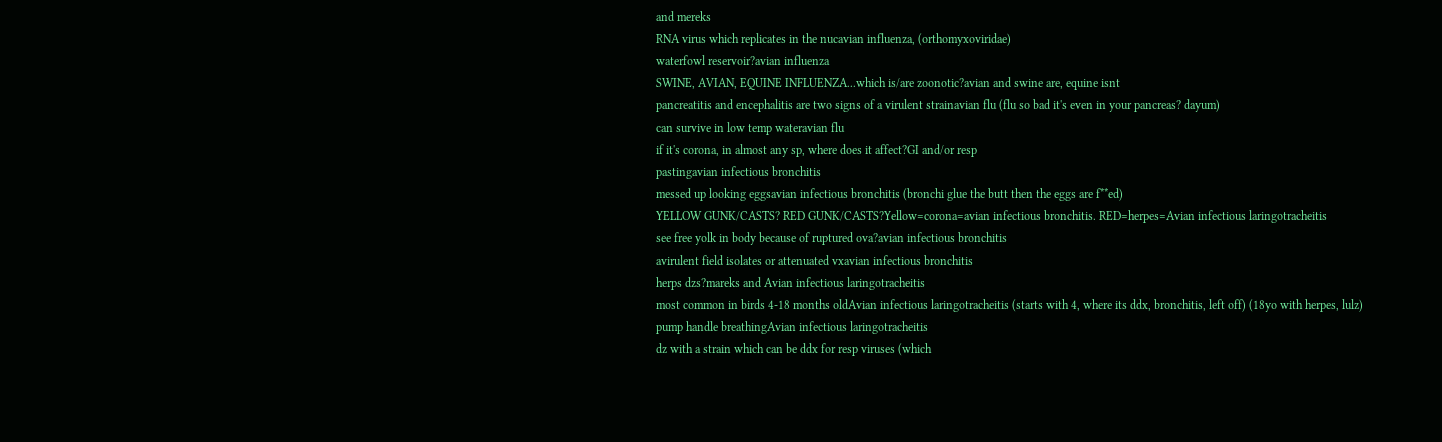and mereks
RNA virus which replicates in the nucavian influenza, (orthomyxoviridae)
waterfowl reservoir?avian influenza
SWINE, AVIAN, EQUINE INFLUENZA...which is/are zoonotic?avian and swine are, equine isnt
pancreatitis and encephalitis are two signs of a virulent strainavian flu (flu so bad it's even in your pancreas? dayum)
can survive in low temp wateravian flu
if it's corona, in almost any sp, where does it affect?GI and/or resp
pastingavian infectious bronchitis
messed up looking eggsavian infectious bronchitis (bronchi glue the butt then the eggs are f**ed)
YELLOW GUNK/CASTS? RED GUNK/CASTS?Yellow=corona=avian infectious bronchitis. RED=herpes=Avian infectious laringotracheitis
see free yolk in body because of ruptured ova?avian infectious bronchitis
avirulent field isolates or attenuated vxavian infectious bronchitis
herps dzs?mareks and Avian infectious laringotracheitis
most common in birds 4-18 months oldAvian infectious laringotracheitis (starts with 4, where its ddx, bronchitis, left off) (18yo with herpes, lulz)
pump handle breathingAvian infectious laringotracheitis
dz with a strain which can be ddx for resp viruses (which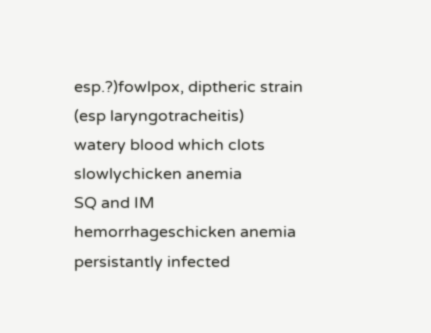esp.?)fowlpox, diptheric strain (esp laryngotracheitis)
watery blood which clots slowlychicken anemia
SQ and IM hemorrhageschicken anemia
persistantly infected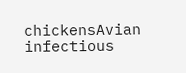chickensAvian infectious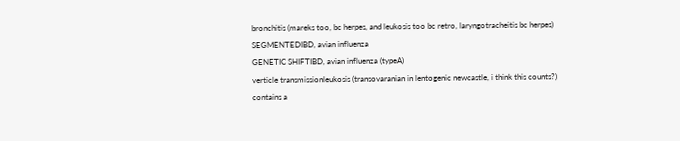bronchitis (mareks too, bc herpes, and leukosis too bc retro, laryngotracheitis bc herpes)
SEGMENTEDIBD, avian influenza
GENETIC SHIFTIBD, avian influenza (typeA)
verticle transmissionleukosis (transovaranian in lentogenic newcastle, i think this counts?)
contains a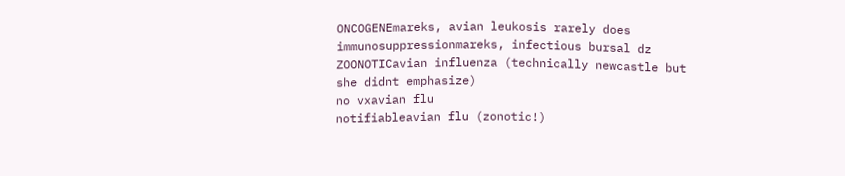ONCOGENEmareks, avian leukosis rarely does
immunosuppressionmareks, infectious bursal dz
ZOONOTICavian influenza (technically newcastle but she didnt emphasize)
no vxavian flu
notifiableavian flu (zonotic!)